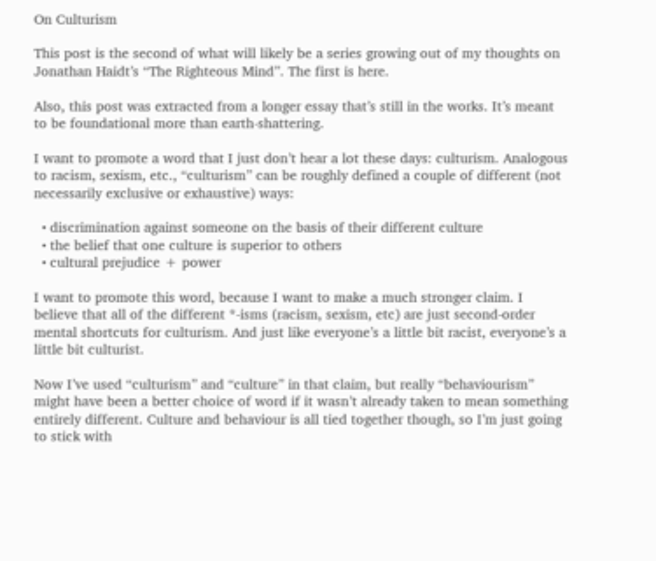On Culturism

This post is the second of what will likely be a series growing out of my thoughts on Jonathan Haidt’s “The Righteous Mind”. The first is here.

Also, this post was extracted from a longer essay that’s still in the works. It’s meant to be foundational more than earth-shattering.

I want to promote a word that I just don’t hear a lot these days: culturism. Analogous to racism, sexism, etc., “culturism” can be roughly defined a couple of different (not necessarily exclusive or exhaustive) ways:

  • discrimination against someone on the basis of their different culture
  • the belief that one culture is superior to others
  • cultural prejudice + power

I want to promote this word, because I want to make a much stronger claim. I believe that all of the different *-isms (racism, sexism, etc) are just second-order mental shortcuts for culturism. And just like everyone’s a little bit racist, everyone’s a little bit culturist.

Now I’ve used “culturism” and “culture” in that claim, but really “behaviourism” might have been a better choice of word if it wasn’t already taken to mean something entirely different. Culture and behaviour is all tied together though, so I’m just going to stick with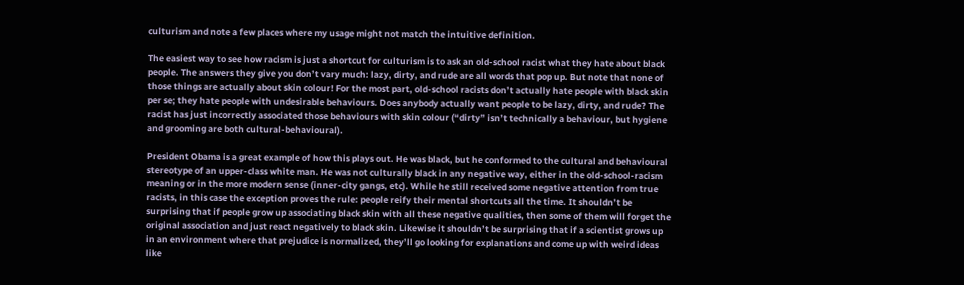culturism and note a few places where my usage might not match the intuitive definition.

The easiest way to see how racism is just a shortcut for culturism is to ask an old-school racist what they hate about black people. The answers they give you don’t vary much: lazy, dirty, and rude are all words that pop up. But note that none of those things are actually about skin colour! For the most part, old-school racists don’t actually hate people with black skin per se; they hate people with undesirable behaviours. Does anybody actually want people to be lazy, dirty, and rude? The racist has just incorrectly associated those behaviours with skin colour (“dirty” isn’t technically a behaviour, but hygiene and grooming are both cultural-behavioural).

President Obama is a great example of how this plays out. He was black, but he conformed to the cultural and behavioural stereotype of an upper-class white man. He was not culturally black in any negative way, either in the old-school-racism meaning or in the more modern sense (inner-city gangs, etc). While he still received some negative attention from true racists, in this case the exception proves the rule: people reify their mental shortcuts all the time. It shouldn’t be surprising that if people grow up associating black skin with all these negative qualities, then some of them will forget the original association and just react negatively to black skin. Likewise it shouldn’t be surprising that if a scientist grows up in an environment where that prejudice is normalized, they’ll go looking for explanations and come up with weird ideas like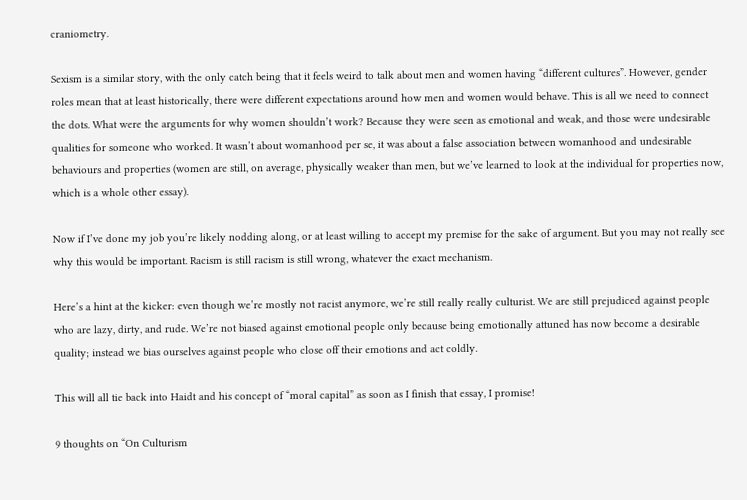craniometry.

Sexism is a similar story, with the only catch being that it feels weird to talk about men and women having “different cultures”. However, gender roles mean that at least historically, there were different expectations around how men and women would behave. This is all we need to connect the dots. What were the arguments for why women shouldn’t work? Because they were seen as emotional and weak, and those were undesirable qualities for someone who worked. It wasn’t about womanhood per se, it was about a false association between womanhood and undesirable behaviours and properties (women are still, on average, physically weaker than men, but we’ve learned to look at the individual for properties now, which is a whole other essay).

Now if I’ve done my job you’re likely nodding along, or at least willing to accept my premise for the sake of argument. But you may not really see why this would be important. Racism is still racism is still wrong, whatever the exact mechanism.

Here’s a hint at the kicker: even though we’re mostly not racist anymore, we’re still really really culturist. We are still prejudiced against people who are lazy, dirty, and rude. We’re not biased against emotional people only because being emotionally attuned has now become a desirable quality; instead we bias ourselves against people who close off their emotions and act coldly.

This will all tie back into Haidt and his concept of “moral capital” as soon as I finish that essay, I promise!

9 thoughts on “On Culturism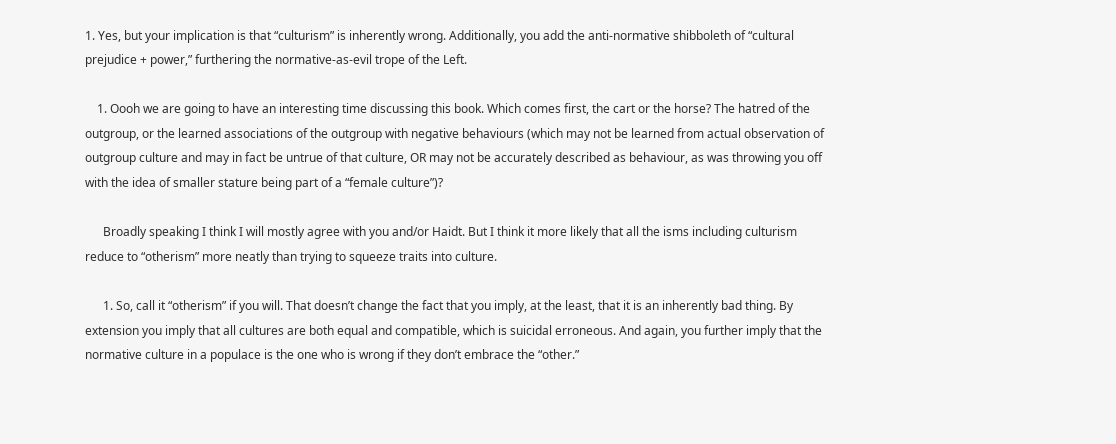1. Yes, but your implication is that “culturism” is inherently wrong. Additionally, you add the anti-normative shibboleth of “cultural prejudice + power,” furthering the normative-as-evil trope of the Left.

    1. Oooh we are going to have an interesting time discussing this book. Which comes first, the cart or the horse? The hatred of the outgroup, or the learned associations of the outgroup with negative behaviours (which may not be learned from actual observation of outgroup culture and may in fact be untrue of that culture, OR may not be accurately described as behaviour, as was throwing you off with the idea of smaller stature being part of a “female culture”)?

      Broadly speaking I think I will mostly agree with you and/or Haidt. But I think it more likely that all the isms including culturism reduce to “otherism” more neatly than trying to squeeze traits into culture.

      1. So, call it “otherism” if you will. That doesn’t change the fact that you imply, at the least, that it is an inherently bad thing. By extension you imply that all cultures are both equal and compatible, which is suicidal erroneous. And again, you further imply that the normative culture in a populace is the one who is wrong if they don’t embrace the “other.”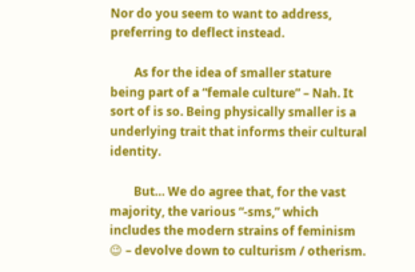Nor do you seem to want to address, preferring to deflect instead.

        As for the idea of smaller stature being part of a “female culture” – Nah. It sort of is so. Being physically smaller is a underlying trait that informs their cultural identity.

        But… We do agree that, for the vast majority, the various “-sms,” which includes the modern strains of feminism 😉 – devolve down to culturism / otherism.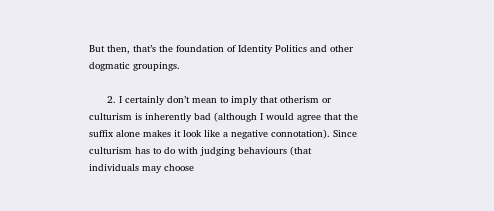But then, that’s the foundation of Identity Politics and other dogmatic groupings.

      2. I certainly don’t mean to imply that otherism or culturism is inherently bad (although I would agree that the suffix alone makes it look like a negative connotation). Since culturism has to do with judging behaviours (that individuals may choose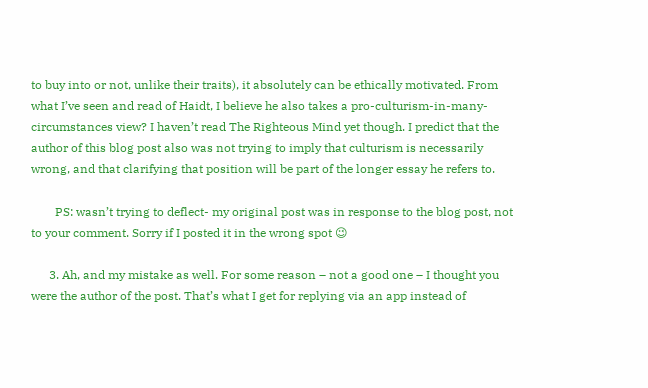to buy into or not, unlike their traits), it absolutely can be ethically motivated. From what I’ve seen and read of Haidt, I believe he also takes a pro-culturism-in-many-circumstances view? I haven’t read The Righteous Mind yet though. I predict that the author of this blog post also was not trying to imply that culturism is necessarily wrong, and that clarifying that position will be part of the longer essay he refers to.

        PS: wasn’t trying to deflect- my original post was in response to the blog post, not to your comment. Sorry if I posted it in the wrong spot 😉

      3. Ah, and my mistake as well. For some reason – not a good one – I thought you were the author of the post. That’s what I get for replying via an app instead of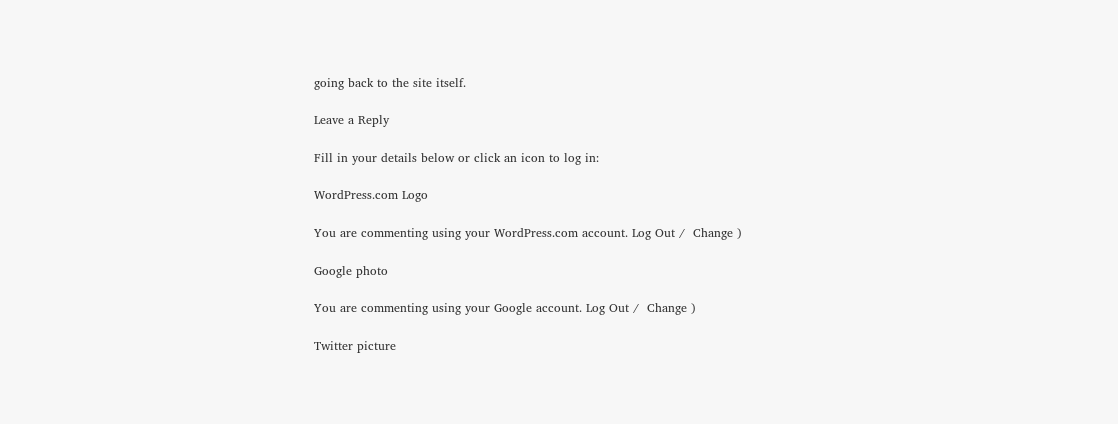going back to the site itself.

Leave a Reply

Fill in your details below or click an icon to log in:

WordPress.com Logo

You are commenting using your WordPress.com account. Log Out /  Change )

Google photo

You are commenting using your Google account. Log Out /  Change )

Twitter picture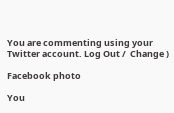You are commenting using your Twitter account. Log Out /  Change )

Facebook photo

You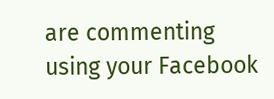are commenting using your Facebook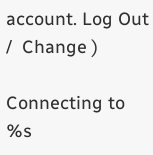account. Log Out /  Change )

Connecting to %s